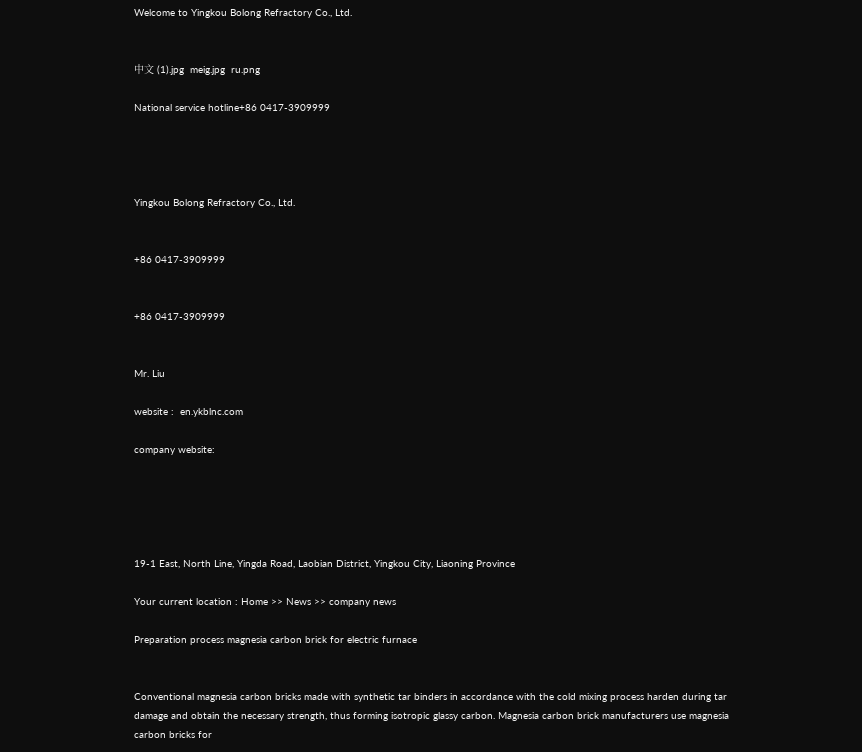Welcome to Yingkou Bolong Refractory Co., Ltd.


中文 (1).jpg  meig.jpg  ru.png

National service hotline+86 0417-3909999




Yingkou Bolong Refractory Co., Ltd.


+86 0417-3909999


+86 0417-3909999


Mr. Liu

website :  en.ykblnc.com

company website:





19-1 East, North Line, Yingda Road, Laobian District, Yingkou City, Liaoning Province

Your current location : Home >> News >> company news

Preparation process magnesia carbon brick for electric furnace


Conventional magnesia carbon bricks made with synthetic tar binders in accordance with the cold mixing process harden during tar damage and obtain the necessary strength, thus forming isotropic glassy carbon. Magnesia carbon brick manufacturers use magnesia carbon bricks for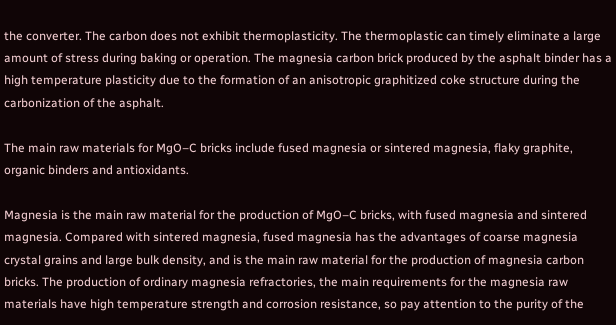the converter. The carbon does not exhibit thermoplasticity. The thermoplastic can timely eliminate a large amount of stress during baking or operation. The magnesia carbon brick produced by the asphalt binder has a high temperature plasticity due to the formation of an anisotropic graphitized coke structure during the carbonization of the asphalt.

The main raw materials for MgO–C bricks include fused magnesia or sintered magnesia, flaky graphite, organic binders and antioxidants.

Magnesia is the main raw material for the production of MgO–C bricks, with fused magnesia and sintered magnesia. Compared with sintered magnesia, fused magnesia has the advantages of coarse magnesia crystal grains and large bulk density, and is the main raw material for the production of magnesia carbon bricks. The production of ordinary magnesia refractories, the main requirements for the magnesia raw materials have high temperature strength and corrosion resistance, so pay attention to the purity of the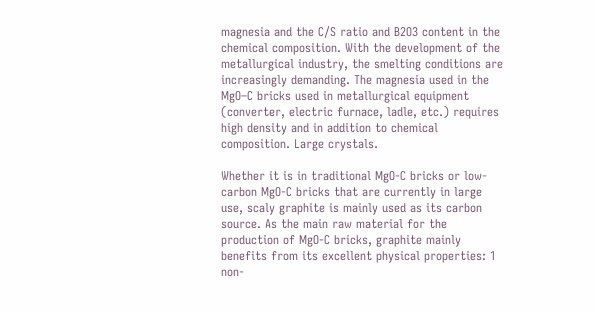magnesia and the C/S ratio and B2O3 content in the chemical composition. With the development of the metallurgical industry, the smelting conditions are increasingly demanding. The magnesia used in the MgO–C bricks used in metallurgical equipment (converter, electric furnace, ladle, etc.) requires high density and in addition to chemical composition. Large crystals.

Whether it is in traditional MgO-C bricks or low-carbon MgO-C bricks that are currently in large use, scaly graphite is mainly used as its carbon source. As the main raw material for the production of MgO-C bricks, graphite mainly benefits from its excellent physical properties: 1 non-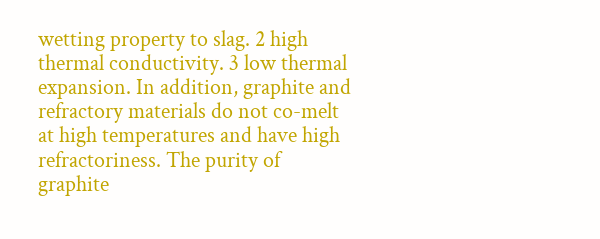wetting property to slag. 2 high thermal conductivity. 3 low thermal expansion. In addition, graphite and refractory materials do not co-melt at high temperatures and have high refractoriness. The purity of graphite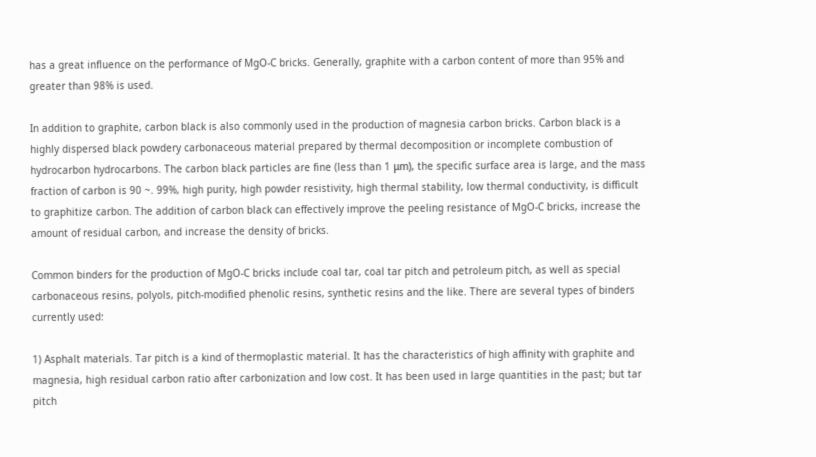has a great influence on the performance of MgO-C bricks. Generally, graphite with a carbon content of more than 95% and greater than 98% is used.

In addition to graphite, carbon black is also commonly used in the production of magnesia carbon bricks. Carbon black is a highly dispersed black powdery carbonaceous material prepared by thermal decomposition or incomplete combustion of hydrocarbon hydrocarbons. The carbon black particles are fine (less than 1 μm), the specific surface area is large, and the mass fraction of carbon is 90 ~. 99%, high purity, high powder resistivity, high thermal stability, low thermal conductivity, is difficult to graphitize carbon. The addition of carbon black can effectively improve the peeling resistance of MgO-C bricks, increase the amount of residual carbon, and increase the density of bricks.

Common binders for the production of MgO-C bricks include coal tar, coal tar pitch and petroleum pitch, as well as special carbonaceous resins, polyols, pitch-modified phenolic resins, synthetic resins and the like. There are several types of binders currently used:

1) Asphalt materials. Tar pitch is a kind of thermoplastic material. It has the characteristics of high affinity with graphite and magnesia, high residual carbon ratio after carbonization and low cost. It has been used in large quantities in the past; but tar pitch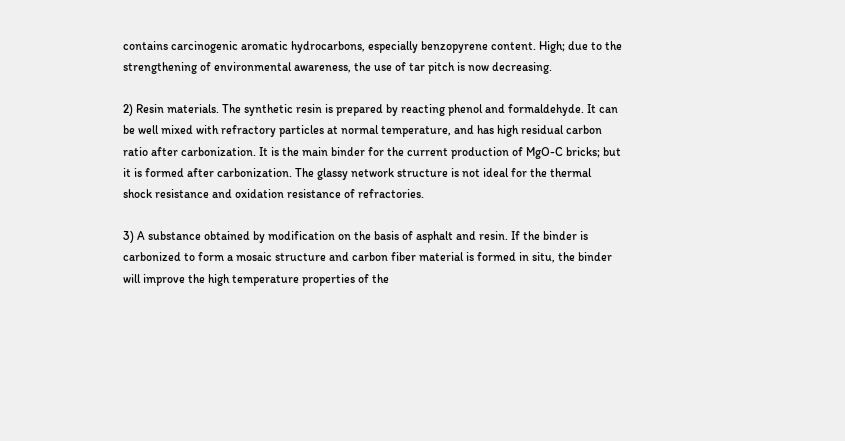contains carcinogenic aromatic hydrocarbons, especially benzopyrene content. High; due to the strengthening of environmental awareness, the use of tar pitch is now decreasing.

2) Resin materials. The synthetic resin is prepared by reacting phenol and formaldehyde. It can be well mixed with refractory particles at normal temperature, and has high residual carbon ratio after carbonization. It is the main binder for the current production of MgO-C bricks; but it is formed after carbonization. The glassy network structure is not ideal for the thermal shock resistance and oxidation resistance of refractories.

3) A substance obtained by modification on the basis of asphalt and resin. If the binder is carbonized to form a mosaic structure and carbon fiber material is formed in situ, the binder will improve the high temperature properties of the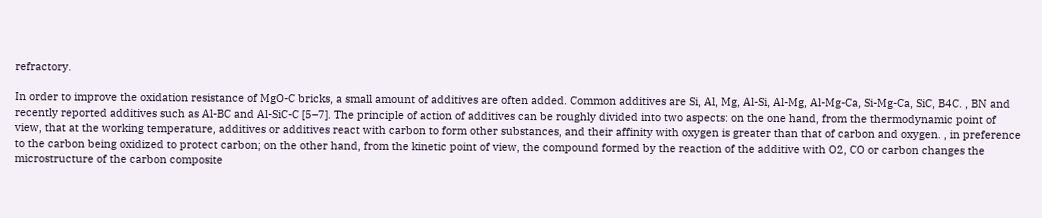refractory.

In order to improve the oxidation resistance of MgO-C bricks, a small amount of additives are often added. Common additives are Si, Al, Mg, Al-Si, Al-Mg, Al-Mg-Ca, Si-Mg-Ca, SiC, B4C. , BN and recently reported additives such as Al-BC and Al-SiC-C [5–7]. The principle of action of additives can be roughly divided into two aspects: on the one hand, from the thermodynamic point of view, that at the working temperature, additives or additives react with carbon to form other substances, and their affinity with oxygen is greater than that of carbon and oxygen. , in preference to the carbon being oxidized to protect carbon; on the other hand, from the kinetic point of view, the compound formed by the reaction of the additive with O2, CO or carbon changes the microstructure of the carbon composite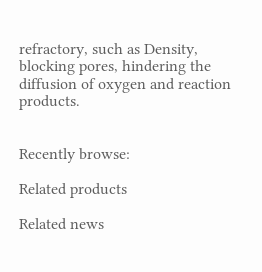refractory, such as Density, blocking pores, hindering the diffusion of oxygen and reaction products.


Recently browse:

Related products

Related news